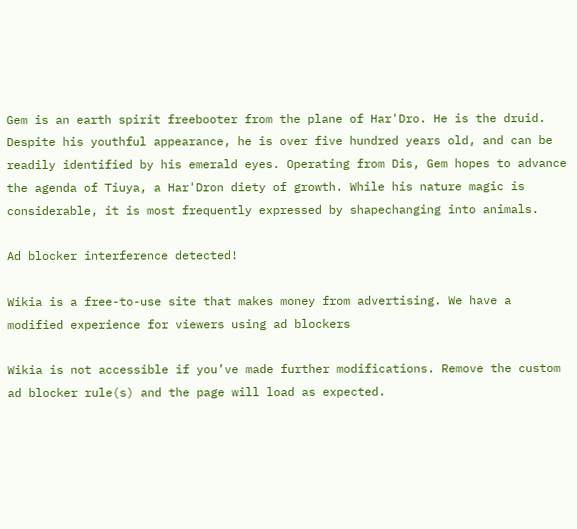Gem is an earth spirit freebooter from the plane of Har'Dro. He is the druid. Despite his youthful appearance, he is over five hundred years old, and can be readily identified by his emerald eyes. Operating from Dis, Gem hopes to advance the agenda of Tiuya, a Har'Dron diety of growth. While his nature magic is considerable, it is most frequently expressed by shapechanging into animals.

Ad blocker interference detected!

Wikia is a free-to-use site that makes money from advertising. We have a modified experience for viewers using ad blockers

Wikia is not accessible if you’ve made further modifications. Remove the custom ad blocker rule(s) and the page will load as expected.